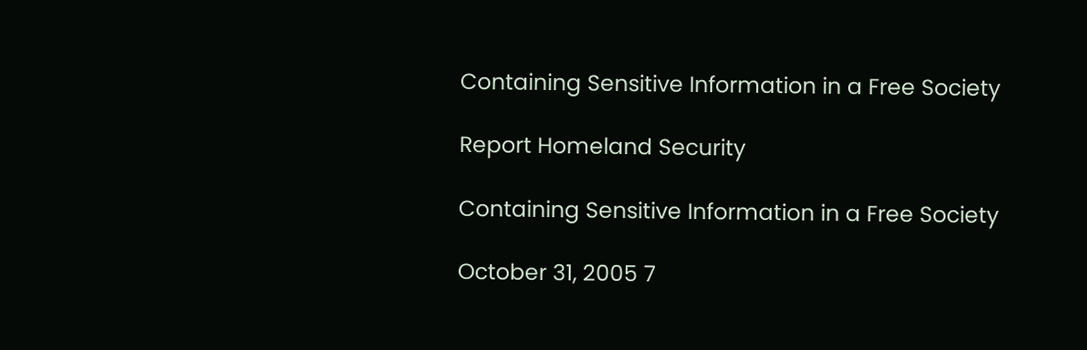Containing Sensitive Information in a Free Society

Report Homeland Security

Containing Sensitive Information in a Free Society

October 31, 2005 7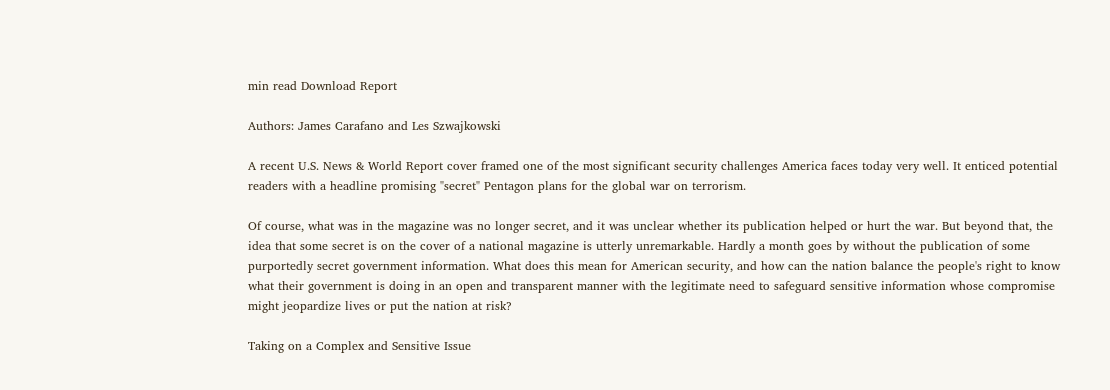min read Download Report

Authors: James Carafano and Les Szwajkowski

A recent U.S. News & World Report cover framed one of the most significant security challenges America faces today very well. It enticed potential readers with a headline promising "secret" Pentagon plans for the global war on terrorism.

Of course, what was in the magazine was no longer secret, and it was unclear whether its publication helped or hurt the war. But beyond that, the idea that some secret is on the cover of a national magazine is utterly unremarkable. Hardly a month goes by without the publication of some purportedly secret government information. What does this mean for American security, and how can the nation balance the people's right to know what their government is doing in an open and transparent manner with the legitimate need to safeguard sensitive information whose compromise might jeopardize lives or put the nation at risk?

Taking on a Complex and Sensitive Issue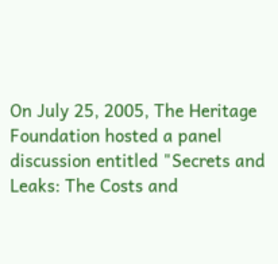On July 25, 2005, The Heritage Foundation hosted a panel discussion entitled "Secrets and Leaks: The Costs and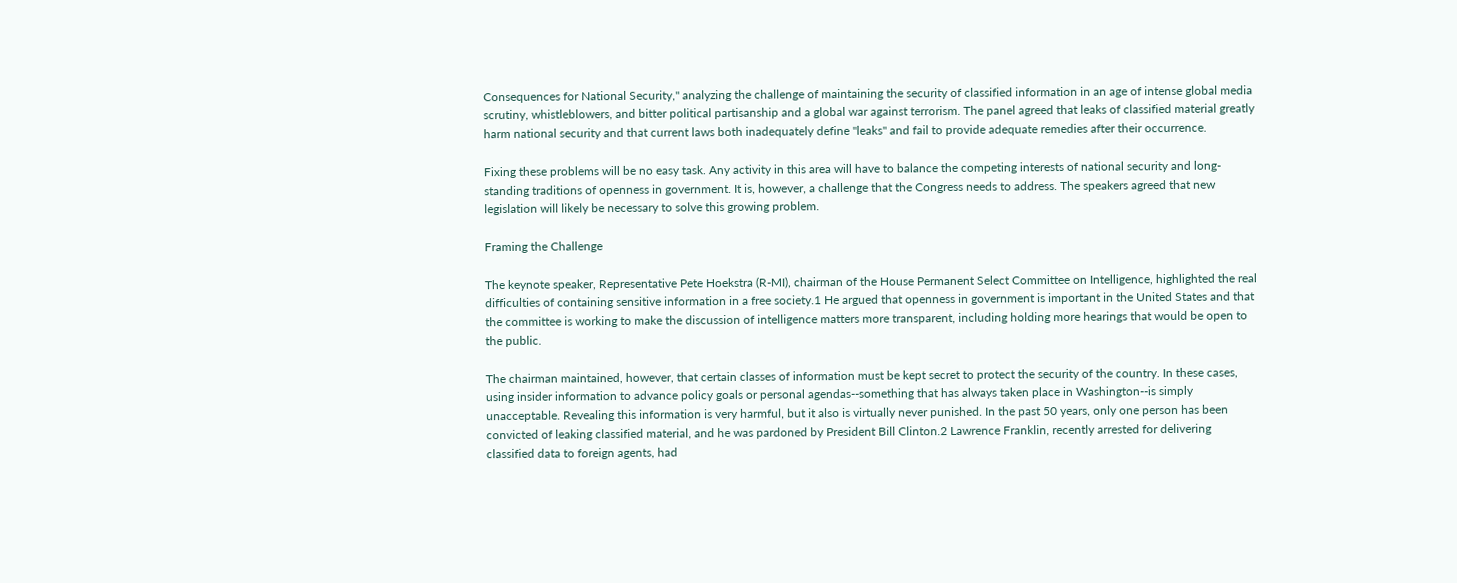Consequences for National Security," analyzing the challenge of maintaining the security of classified information in an age of intense global media scrutiny, whistleblowers, and bitter political partisanship and a global war against terrorism. The panel agreed that leaks of classified material greatly harm national security and that current laws both inadequately define "leaks" and fail to provide adequate remedies after their occurrence.

Fixing these problems will be no easy task. Any activity in this area will have to balance the competing interests of national security and long-standing traditions of openness in government. It is, however, a challenge that the Congress needs to address. The speakers agreed that new legislation will likely be necessary to solve this growing problem.

Framing the Challenge

The keynote speaker, Representative Pete Hoekstra (R-MI), chairman of the House Permanent Select Committee on Intelligence, highlighted the real difficulties of containing sensitive information in a free society.1 He argued that openness in government is important in the United States and that the committee is working to make the discussion of intelligence matters more transparent, including holding more hearings that would be open to the public.

The chairman maintained, however, that certain classes of information must be kept secret to protect the security of the country. In these cases, using insider information to advance policy goals or personal agendas--something that has always taken place in Washington--is simply unacceptable. Revealing this information is very harmful, but it also is virtually never punished. In the past 50 years, only one person has been convicted of leaking classified material, and he was pardoned by President Bill Clinton.2 Lawrence Franklin, recently arrested for delivering classified data to foreign agents, had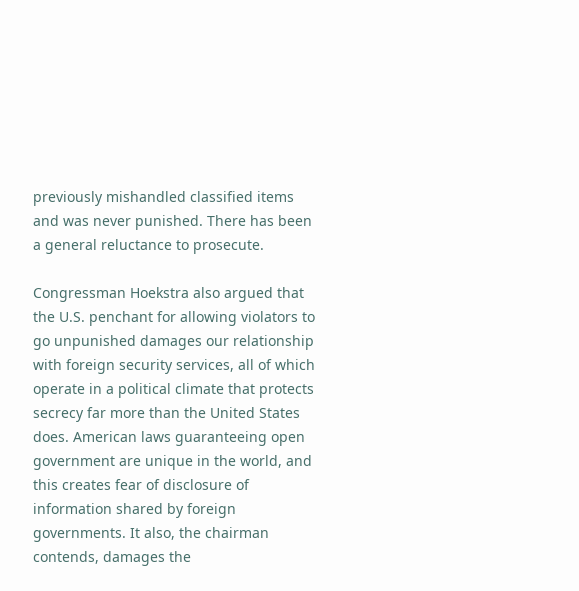previously mishandled classified items and was never punished. There has been a general reluctance to prosecute.

Congressman Hoekstra also argued that the U.S. penchant for allowing violators to go unpunished damages our relationship with foreign security services, all of which operate in a political climate that protects secrecy far more than the United States does. American laws guaranteeing open government are unique in the world, and this creates fear of disclosure of information shared by foreign governments. It also, the chairman contends, damages the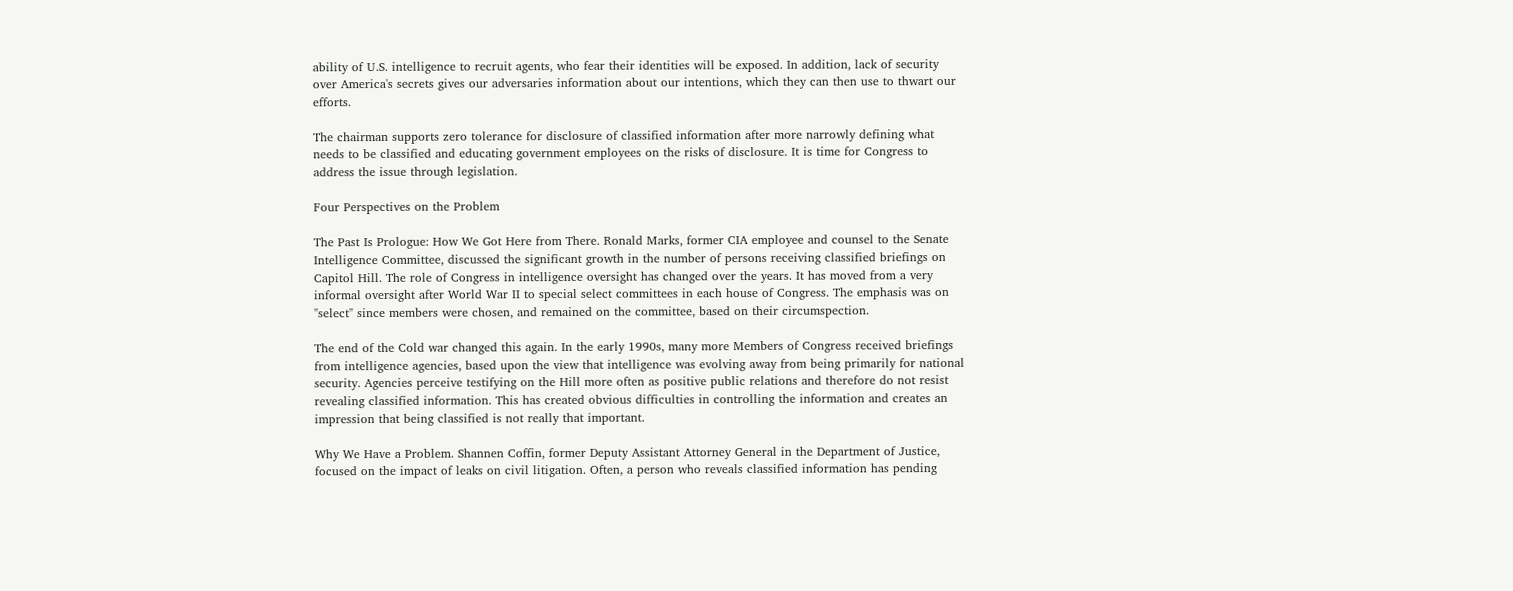ability of U.S. intelligence to recruit agents, who fear their identities will be exposed. In addition, lack of security over America's secrets gives our adversaries information about our intentions, which they can then use to thwart our efforts.

The chairman supports zero tolerance for disclosure of classified information after more narrowly defining what needs to be classified and educating government employees on the risks of disclosure. It is time for Congress to address the issue through legislation.

Four Perspectives on the Problem

The Past Is Prologue: How We Got Here from There. Ronald Marks, former CIA employee and counsel to the Senate Intelligence Committee, discussed the significant growth in the number of persons receiving classified briefings on Capitol Hill. The role of Congress in intelligence oversight has changed over the years. It has moved from a very informal oversight after World War II to special select committees in each house of Congress. The emphasis was on "select" since members were chosen, and remained on the committee, based on their circumspection.

The end of the Cold war changed this again. In the early 1990s, many more Members of Congress received briefings from intelligence agencies, based upon the view that intelligence was evolving away from being primarily for national security. Agencies perceive testifying on the Hill more often as positive public relations and therefore do not resist revealing classified information. This has created obvious difficulties in controlling the information and creates an impression that being classified is not really that important.

Why We Have a Problem. Shannen Coffin, former Deputy Assistant Attorney General in the Department of Justice, focused on the impact of leaks on civil litigation. Often, a person who reveals classified information has pending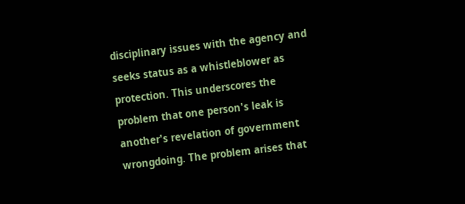disciplinary issues with the agency and seeks status as a whistleblower as protection. This underscores the problem that one person's leak is another's revelation of government wrongdoing. The problem arises that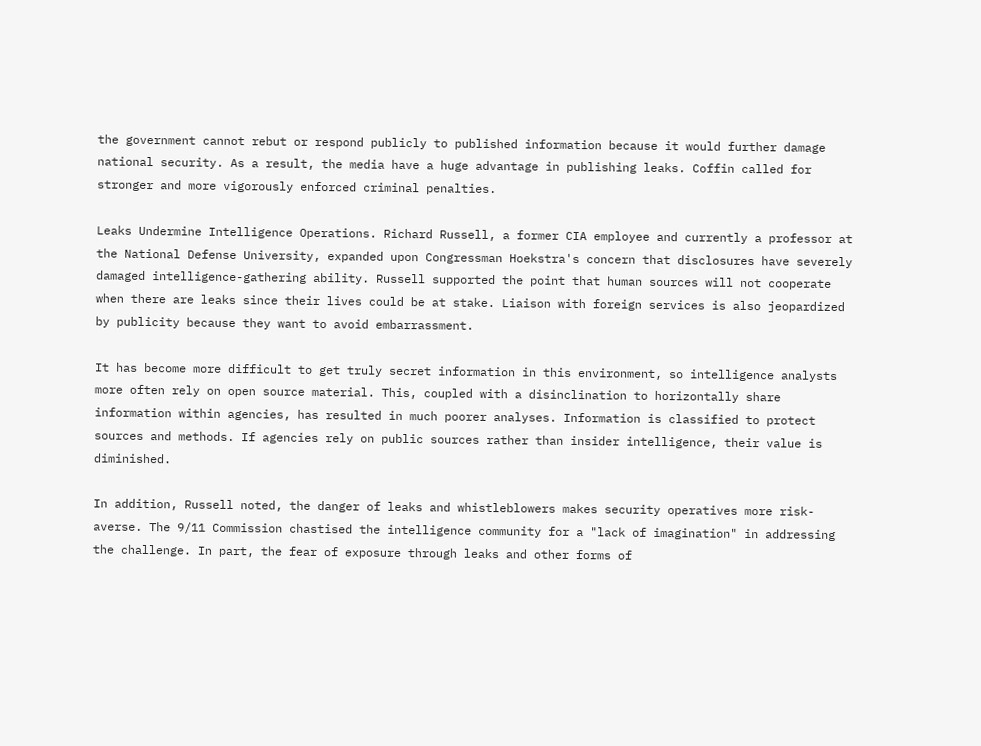the government cannot rebut or respond publicly to published information because it would further damage national security. As a result, the media have a huge advantage in publishing leaks. Coffin called for stronger and more vigorously enforced criminal penalties.

Leaks Undermine Intelligence Operations. Richard Russell, a former CIA employee and currently a professor at the National Defense University, expanded upon Congressman Hoekstra's concern that disclosures have severely damaged intelligence-gathering ability. Russell supported the point that human sources will not cooperate when there are leaks since their lives could be at stake. Liaison with foreign services is also jeopardized by publicity because they want to avoid embarrassment.

It has become more difficult to get truly secret information in this environment, so intelligence analysts more often rely on open source material. This, coupled with a disinclination to horizontally share information within agencies, has resulted in much poorer analyses. Information is classified to protect sources and methods. If agencies rely on public sources rather than insider intelligence, their value is diminished.

In addition, Russell noted, the danger of leaks and whistleblowers makes security operatives more risk-averse. The 9/11 Commission chastised the intelligence community for a "lack of imagination" in addressing the challenge. In part, the fear of exposure through leaks and other forms of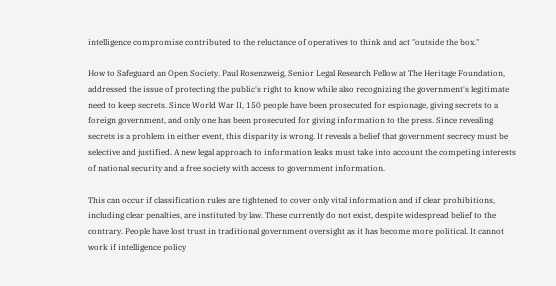intelligence compromise contributed to the reluctance of operatives to think and act "outside the box."

How to Safeguard an Open Society. Paul Rosenzweig, Senior Legal Research Fellow at The Heritage Foundation, addressed the issue of protecting the public's right to know while also recognizing the government's legitimate need to keep secrets. Since World War II, 150 people have been prosecuted for espionage, giving secrets to a foreign government, and only one has been prosecuted for giving information to the press. Since revealing secrets is a problem in either event, this disparity is wrong. It reveals a belief that government secrecy must be selective and justified. A new legal approach to information leaks must take into account the competing interests of national security and a free society with access to government information.

This can occur if classification rules are tightened to cover only vital information and if clear prohibitions, including clear penalties, are instituted by law. These currently do not exist, despite widespread belief to the contrary. People have lost trust in traditional government oversight as it has become more political. It cannot work if intelligence policy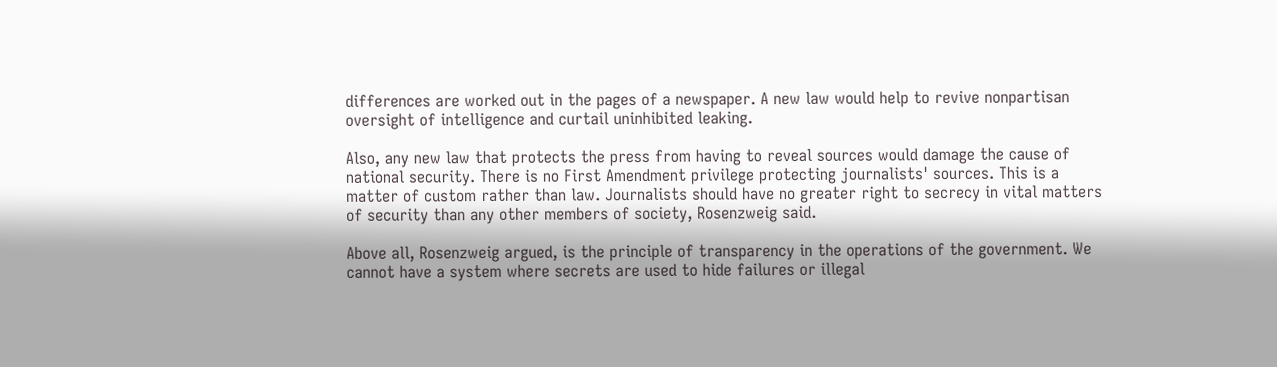differences are worked out in the pages of a newspaper. A new law would help to revive nonpartisan oversight of intelligence and curtail uninhibited leaking.

Also, any new law that protects the press from having to reveal sources would damage the cause of national security. There is no First Amendment privilege protecting journalists' sources. This is a matter of custom rather than law. Journalists should have no greater right to secrecy in vital matters of security than any other members of society, Rosenzweig said.

Above all, Rosenzweig argued, is the principle of transparency in the operations of the government. We cannot have a system where secrets are used to hide failures or illegal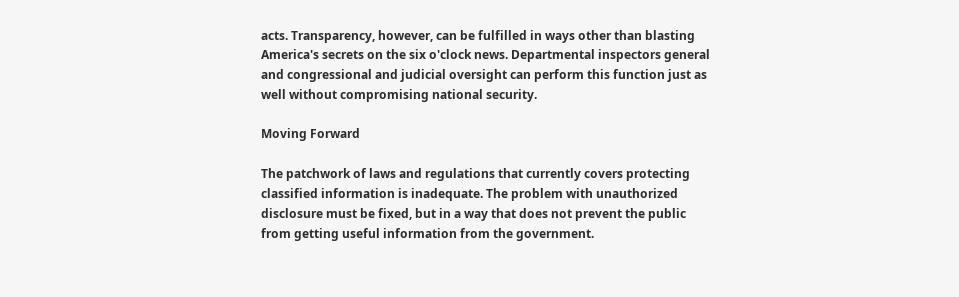acts. Transparency, however, can be fulfilled in ways other than blasting America's secrets on the six o'clock news. Departmental inspectors general and congressional and judicial oversight can perform this function just as well without compromising national security.

Moving Forward

The patchwork of laws and regulations that currently covers protecting classified information is inadequate. The problem with unauthorized disclosure must be fixed, but in a way that does not prevent the public from getting useful information from the government.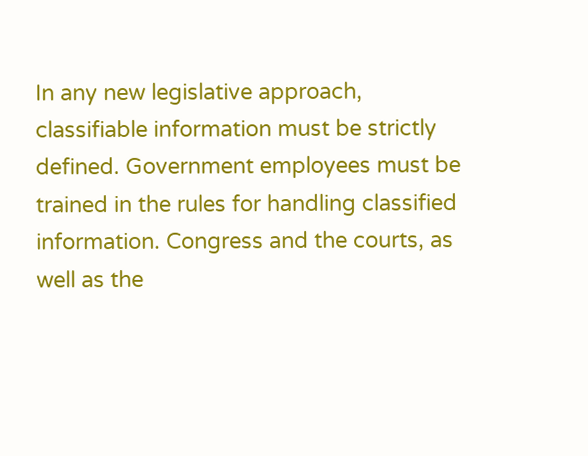In any new legislative approach, classifiable information must be strictly defined. Government employees must be trained in the rules for handling classified information. Congress and the courts, as well as the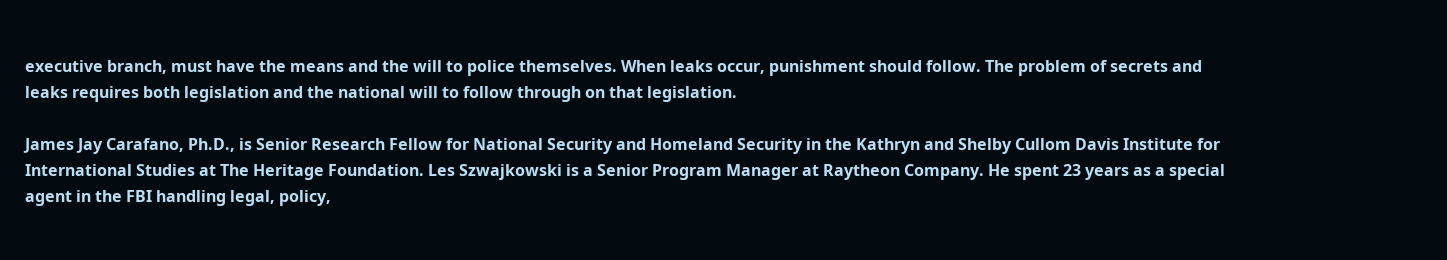executive branch, must have the means and the will to police themselves. When leaks occur, punishment should follow. The problem of secrets and leaks requires both legislation and the national will to follow through on that legislation.

James Jay Carafano, Ph.D., is Senior Research Fellow for National Security and Homeland Security in the Kathryn and Shelby Cullom Davis Institute for International Studies at The Heritage Foundation. Les Szwajkowski is a Senior Program Manager at Raytheon Company. He spent 23 years as a special agent in the FBI handling legal, policy,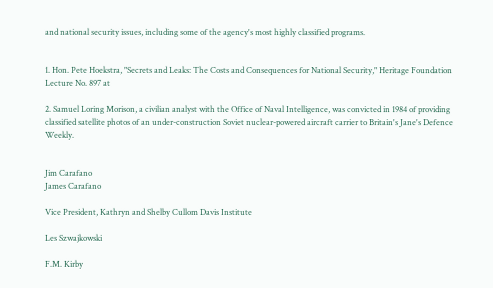and national security issues, including some of the agency's most highly classified programs.


1. Hon. Pete Hoekstra, "Secrets and Leaks: The Costs and Consequences for National Security," Heritage Foundation Lecture No. 897 at

2. Samuel Loring Morison, a civilian analyst with the Office of Naval Intelligence, was convicted in 1984 of providing classified satellite photos of an under-construction Soviet nuclear-powered aircraft carrier to Britain's Jane's Defence Weekly.


Jim Carafano
James Carafano

Vice President, Kathryn and Shelby Cullom Davis Institute

Les Szwajkowski

F.M. Kirby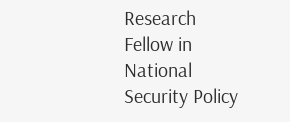Research Fellow in National Security Policy